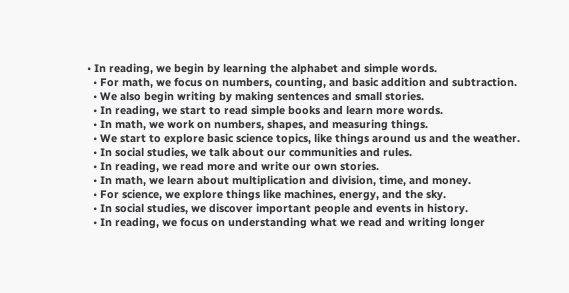• In reading, we begin by learning the alphabet and simple words.
  • For math, we focus on numbers, counting, and basic addition and subtraction.
  • We also begin writing by making sentences and small stories.
  • In reading, we start to read simple books and learn more words.
  • In math, we work on numbers, shapes, and measuring things.
  • We start to explore basic science topics, like things around us and the weather.
  • In social studies, we talk about our communities and rules.
  • In reading, we read more and write our own stories.
  • In math, we learn about multiplication and division, time, and money.
  • For science, we explore things like machines, energy, and the sky.
  • In social studies, we discover important people and events in history.
  • In reading, we focus on understanding what we read and writing longer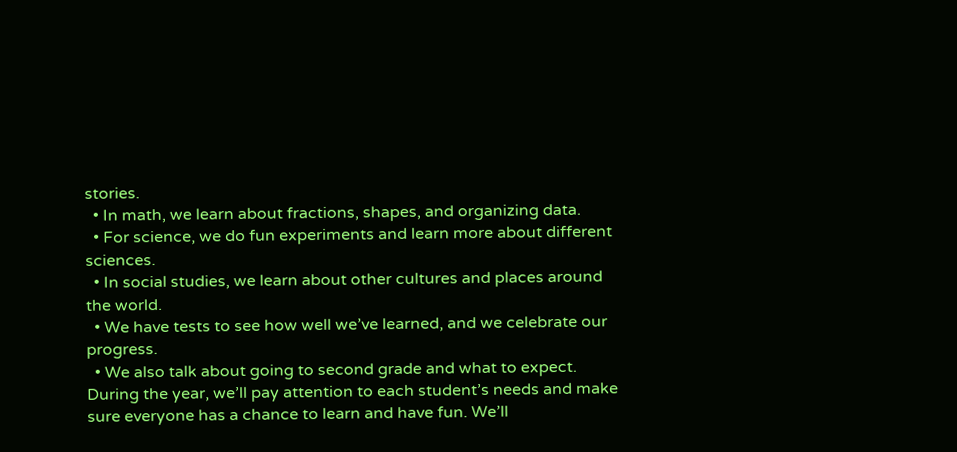stories.
  • In math, we learn about fractions, shapes, and organizing data.
  • For science, we do fun experiments and learn more about different sciences.
  • In social studies, we learn about other cultures and places around the world.
  • We have tests to see how well we’ve learned, and we celebrate our progress.
  • We also talk about going to second grade and what to expect.
During the year, we’ll pay attention to each student’s needs and make sure everyone has a chance to learn and have fun. We’ll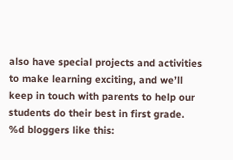also have special projects and activities to make learning exciting, and we’ll keep in touch with parents to help our students do their best in first grade.
%d bloggers like this: